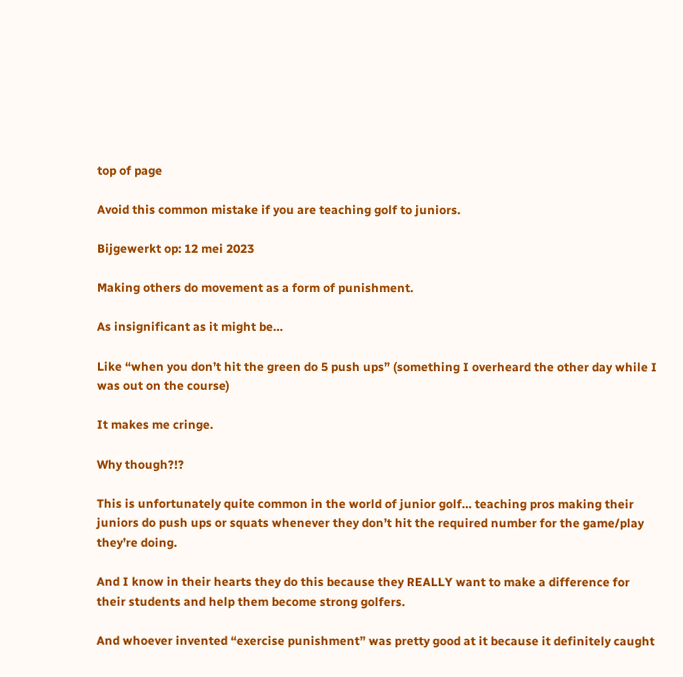top of page

Avoid this common mistake if you are teaching golf to juniors.

Bijgewerkt op: 12 mei 2023

Making others do movement as a form of punishment.

As insignificant as it might be…

Like “when you don’t hit the green do 5 push ups” (something I overheard the other day while I was out on the course)

It makes me cringe.

Why though?!?

This is unfortunately quite common in the world of junior golf… teaching pros making their juniors do push ups or squats whenever they don’t hit the required number for the game/play they’re doing.

And I know in their hearts they do this because they REALLY want to make a difference for their students and help them become strong golfers.

And whoever invented “exercise punishment” was pretty good at it because it definitely caught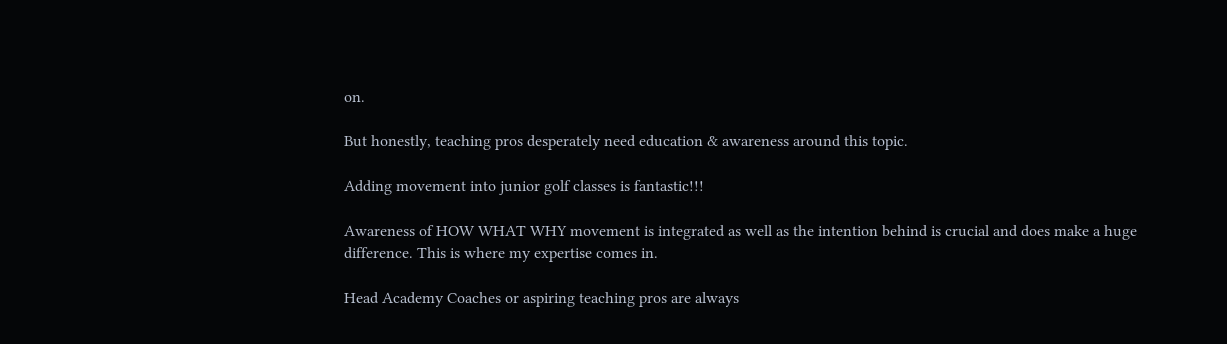on.

But honestly, teaching pros desperately need education & awareness around this topic.

Adding movement into junior golf classes is fantastic!!!

Awareness of HOW WHAT WHY movement is integrated as well as the intention behind is crucial and does make a huge difference. This is where my expertise comes in.

Head Academy Coaches or aspiring teaching pros are always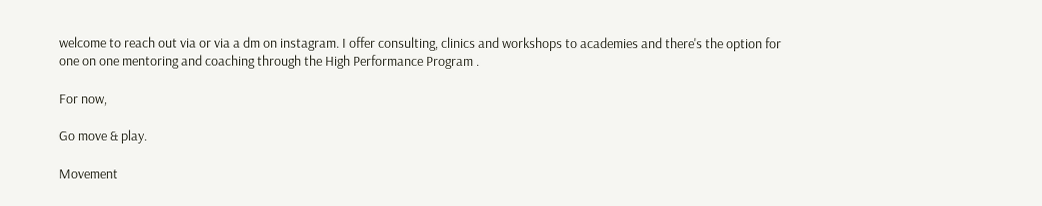welcome to reach out via or via a dm on instagram. I offer consulting, clinics and workshops to academies and there's the option for one on one mentoring and coaching through the High Performance Program .

For now,

Go move & play.

Movement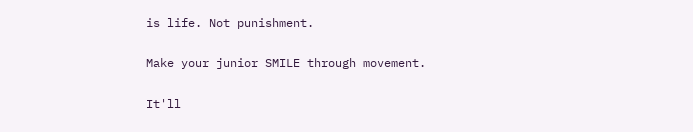is life. Not punishment.

Make your junior SMILE through movement.

It'll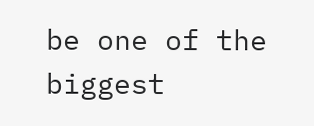be one of the biggest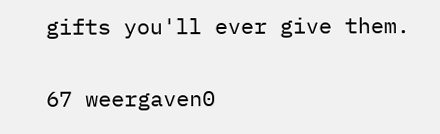gifts you'll ever give them.


67 weergaven0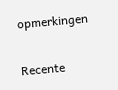opmerkingen

Recente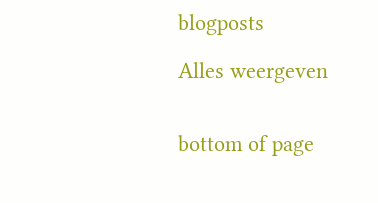blogposts

Alles weergeven


bottom of page